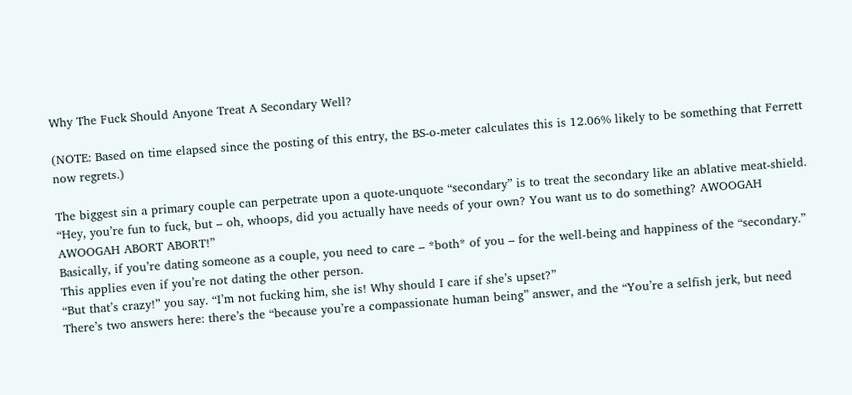Why The Fuck Should Anyone Treat A Secondary Well?

(NOTE: Based on time elapsed since the posting of this entry, the BS-o-meter calculates this is 12.06% likely to be something that Ferrett now regrets.)

The biggest sin a primary couple can perpetrate upon a quote-unquote “secondary” is to treat the secondary like an ablative meat-shield. “Hey, you’re fun to fuck, but – oh, whoops, did you actually have needs of your own? You want us to do something? AWOOGAH AWOOGAH ABORT ABORT!”
Basically, if you’re dating someone as a couple, you need to care – *both* of you – for the well-being and happiness of the “secondary.”
This applies even if you’re not dating the other person.
“But that’s crazy!” you say. “I’m not fucking him, she is! Why should I care if she’s upset?”
There’s two answers here: there’s the “because you’re a compassionate human being” answer, and the “You’re a selfish jerk, but need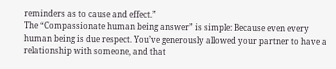reminders as to cause and effect.”
The “Compassionate human being answer” is simple: Because even every human being is due respect. You’ve generously allowed your partner to have a relationship with someone, and that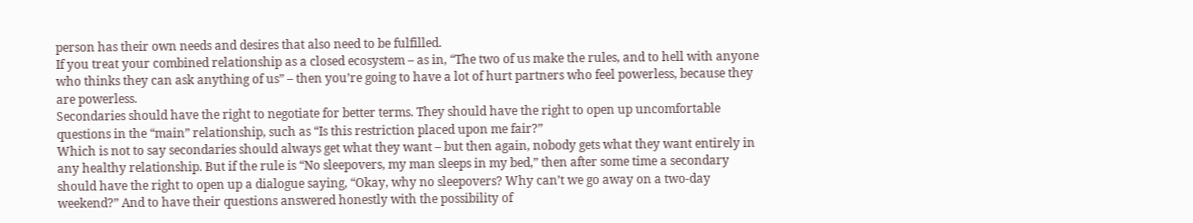person has their own needs and desires that also need to be fulfilled.
If you treat your combined relationship as a closed ecosystem – as in, “The two of us make the rules, and to hell with anyone who thinks they can ask anything of us” – then you’re going to have a lot of hurt partners who feel powerless, because they are powerless.
Secondaries should have the right to negotiate for better terms. They should have the right to open up uncomfortable questions in the “main” relationship, such as “Is this restriction placed upon me fair?”
Which is not to say secondaries should always get what they want – but then again, nobody gets what they want entirely in any healthy relationship. But if the rule is “No sleepovers, my man sleeps in my bed,” then after some time a secondary should have the right to open up a dialogue saying, “Okay, why no sleepovers? Why can’t we go away on a two-day weekend?” And to have their questions answered honestly with the possibility of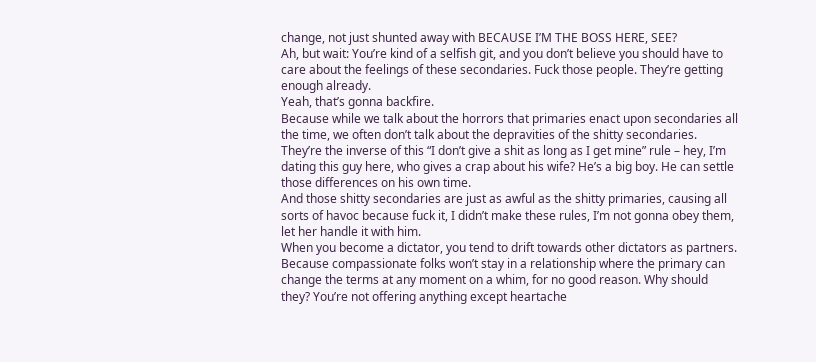change, not just shunted away with BECAUSE I’M THE BOSS HERE, SEE?
Ah, but wait: You’re kind of a selfish git, and you don’t believe you should have to care about the feelings of these secondaries. Fuck those people. They’re getting enough already.
Yeah, that’s gonna backfire.
Because while we talk about the horrors that primaries enact upon secondaries all the time, we often don’t talk about the depravities of the shitty secondaries. They’re the inverse of this “I don’t give a shit as long as I get mine” rule – hey, I’m dating this guy here, who gives a crap about his wife? He’s a big boy. He can settle those differences on his own time.
And those shitty secondaries are just as awful as the shitty primaries, causing all sorts of havoc because fuck it, I didn’t make these rules, I’m not gonna obey them, let her handle it with him.
When you become a dictator, you tend to drift towards other dictators as partners. Because compassionate folks won’t stay in a relationship where the primary can change the terms at any moment on a whim, for no good reason. Why should they? You’re not offering anything except heartache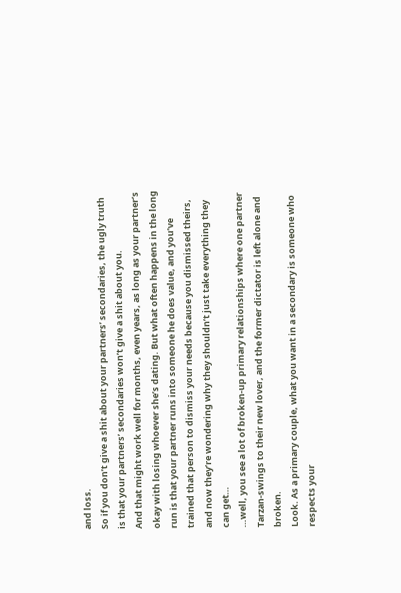and loss.
So if you don’t give a shit about your partners’ secondaries, the ugly truth is that your partners’ secondaries won’t give a shit about you.
And that might work well for months, even years, as long as your partner’s okay with losing whoever she’s dating. But what often happens in the long run is that your partner runs into someone he does value, and you’ve trained that person to dismiss your needs because you dismissed theirs, and now they’re wondering why they shouldn’t just take everything they can get…
…well, you see a lot of broken-up primary relationships where one partner Tarzan-swings to their new lover, and the former dictator is left alone and broken.
Look. As a primary couple, what you want in a secondary is someone who respects your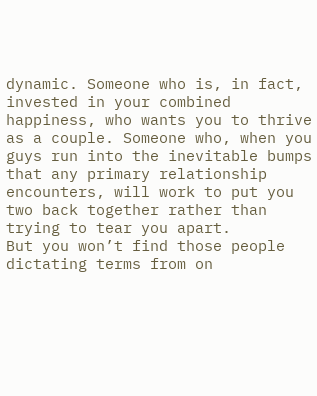dynamic. Someone who is, in fact, invested in your combined happiness, who wants you to thrive as a couple. Someone who, when you guys run into the inevitable bumps that any primary relationship encounters, will work to put you two back together rather than trying to tear you apart.
But you won’t find those people dictating terms from on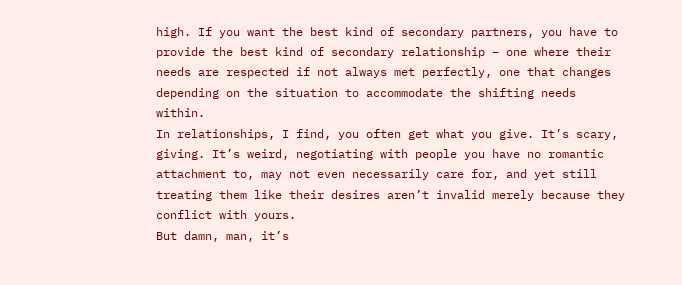high. If you want the best kind of secondary partners, you have to provide the best kind of secondary relationship – one where their needs are respected if not always met perfectly, one that changes depending on the situation to accommodate the shifting needs within.
In relationships, I find, you often get what you give. It’s scary, giving. It’s weird, negotiating with people you have no romantic attachment to, may not even necessarily care for, and yet still treating them like their desires aren’t invalid merely because they conflict with yours.
But damn, man, it’s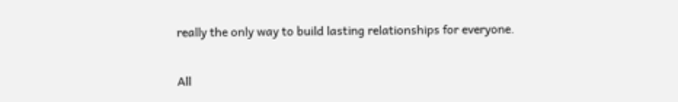really the only way to build lasting relationships for everyone.

All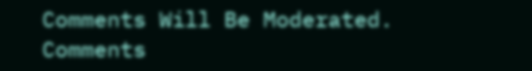Comments Will Be Moderated. Comments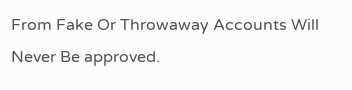From Fake Or Throwaway Accounts Will Never Be approved.